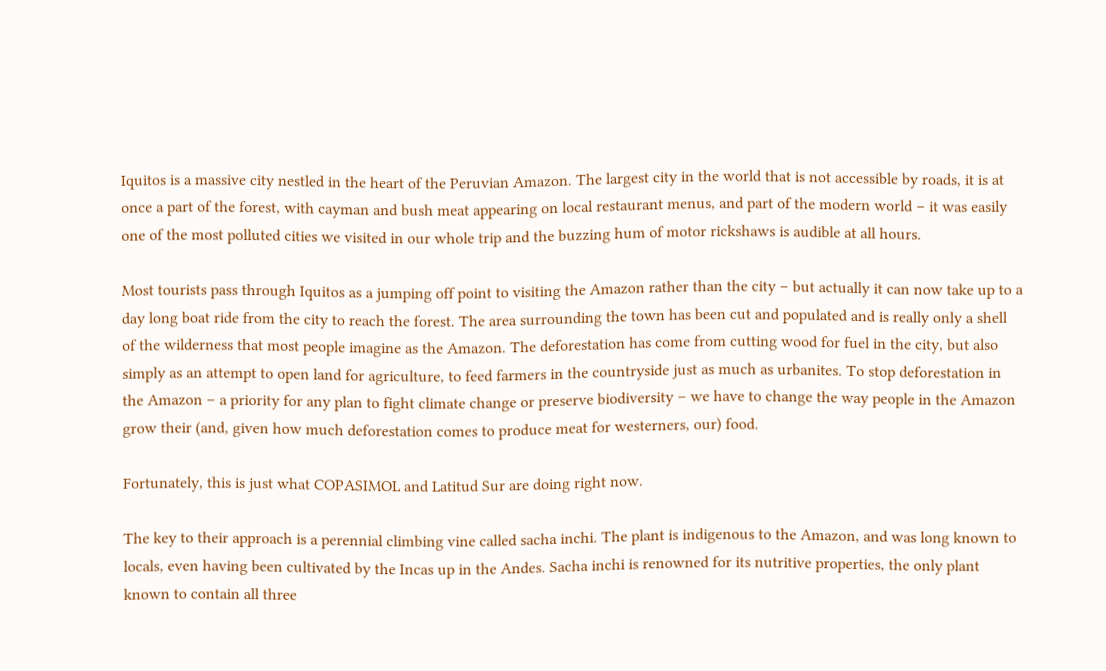Iquitos is a massive city nestled in the heart of the Peruvian Amazon. The largest city in the world that is not accessible by roads, it is at once a part of the forest, with cayman and bush meat appearing on local restaurant menus, and part of the modern world – it was easily one of the most polluted cities we visited in our whole trip and the buzzing hum of motor rickshaws is audible at all hours.

Most tourists pass through Iquitos as a jumping off point to visiting the Amazon rather than the city – but actually it can now take up to a day long boat ride from the city to reach the forest. The area surrounding the town has been cut and populated and is really only a shell of the wilderness that most people imagine as the Amazon. The deforestation has come from cutting wood for fuel in the city, but also simply as an attempt to open land for agriculture, to feed farmers in the countryside just as much as urbanites. To stop deforestation in the Amazon – a priority for any plan to fight climate change or preserve biodiversity – we have to change the way people in the Amazon grow their (and, given how much deforestation comes to produce meat for westerners, our) food.

Fortunately, this is just what COPASIMOL and Latitud Sur are doing right now.

The key to their approach is a perennial climbing vine called sacha inchi. The plant is indigenous to the Amazon, and was long known to locals, even having been cultivated by the Incas up in the Andes. Sacha inchi is renowned for its nutritive properties, the only plant known to contain all three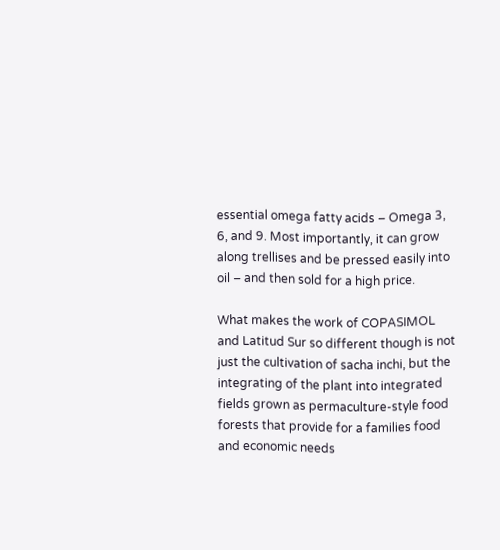essential omega fatty acids – Omega 3, 6, and 9. Most importantly, it can grow along trellises and be pressed easily into oil – and then sold for a high price.

What makes the work of COPASIMOL and Latitud Sur so different though is not just the cultivation of sacha inchi, but the integrating of the plant into integrated fields grown as permaculture-style food forests that provide for a families food and economic needs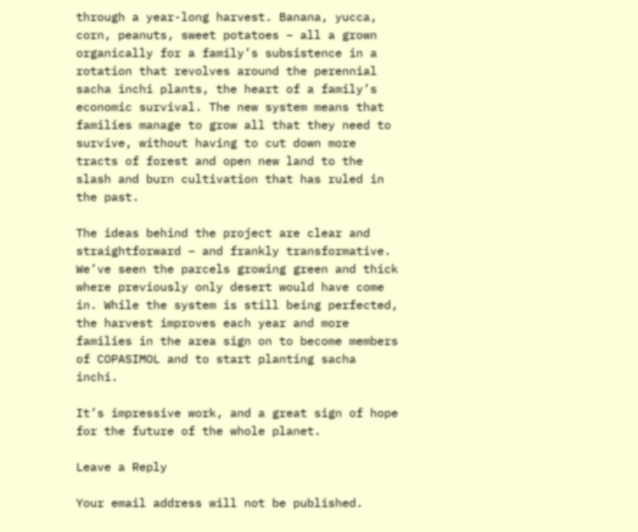through a year-long harvest. Banana, yucca, corn, peanuts, sweet potatoes – all a grown organically for a family’s subsistence in a rotation that revolves around the perennial sacha inchi plants, the heart of a family’s economic survival. The new system means that families manage to grow all that they need to survive, without having to cut down more tracts of forest and open new land to the slash and burn cultivation that has ruled in the past.

The ideas behind the project are clear and straightforward – and frankly transformative. We’ve seen the parcels growing green and thick where previously only desert would have come in. While the system is still being perfected, the harvest improves each year and more families in the area sign on to become members of COPASIMOL and to start planting sacha inchi.

It’s impressive work, and a great sign of hope for the future of the whole planet.

Leave a Reply

Your email address will not be published.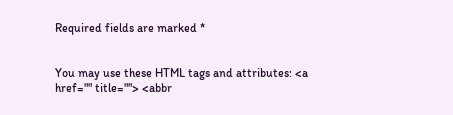Required fields are marked *


You may use these HTML tags and attributes: <a href="" title=""> <abbr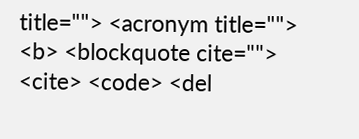title=""> <acronym title=""> <b> <blockquote cite=""> <cite> <code> <del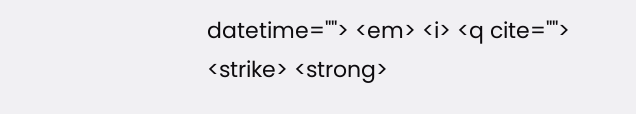datetime=""> <em> <i> <q cite=""> <strike> <strong>